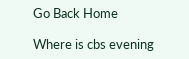Go Back Home

Where is cbs evening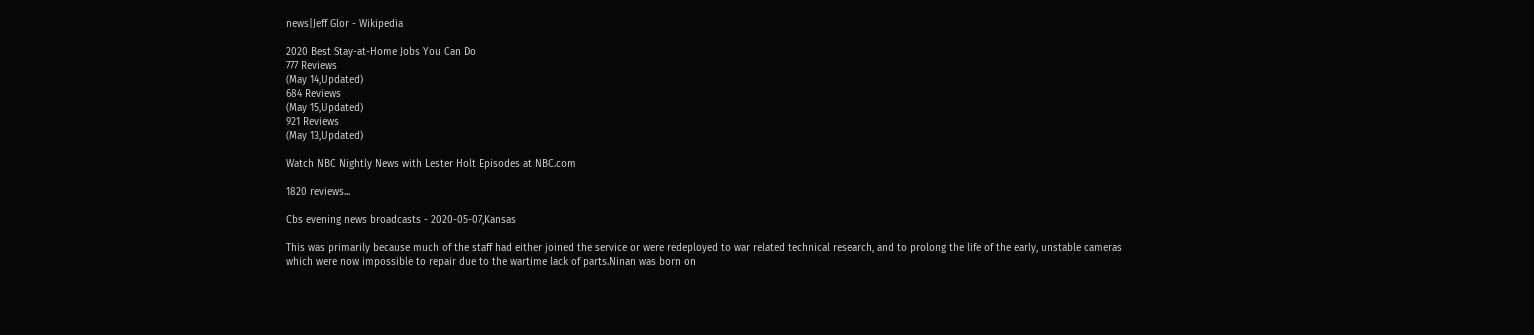news|Jeff Glor - Wikipedia

2020 Best Stay-at-Home Jobs You Can Do
777 Reviews
(May 14,Updated)
684 Reviews
(May 15,Updated)
921 Reviews
(May 13,Updated)

Watch NBC Nightly News with Lester Holt Episodes at NBC.com

1820 reviews...

Cbs evening news broadcasts - 2020-05-07,Kansas

This was primarily because much of the staff had either joined the service or were redeployed to war related technical research, and to prolong the life of the early, unstable cameras which were now impossible to repair due to the wartime lack of parts.Ninan was born on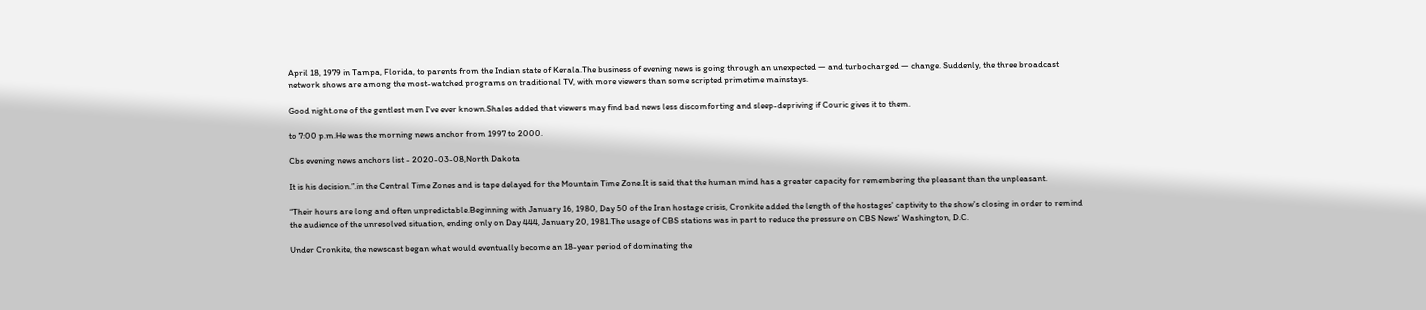April 18, 1979 in Tampa, Florida, to parents from the Indian state of Kerala.The business of evening news is going through an unexpected — and turbocharged — change. Suddenly, the three broadcast network shows are among the most-watched programs on traditional TV, with more viewers than some scripted primetime mainstays.

Good night.one of the gentlest men I've ever known.Shales added that viewers may find bad news less discomforting and sleep-depriving if Couric gives it to them.

to 7:00 p.m.He was the morning news anchor from 1997 to 2000.

Cbs evening news anchors list - 2020-03-08,North Dakota

It is his decision.”.in the Central Time Zones and is tape delayed for the Mountain Time Zone.It is said that the human mind has a greater capacity for remembering the pleasant than the unpleasant.

“Their hours are long and often unpredictable.Beginning with January 16, 1980, Day 50 of the Iran hostage crisis, Cronkite added the length of the hostages' captivity to the show's closing in order to remind the audience of the unresolved situation, ending only on Day 444, January 20, 1981.The usage of CBS stations was in part to reduce the pressure on CBS News' Washington, D.C.

Under Cronkite, the newscast began what would eventually become an 18-year period of dominating the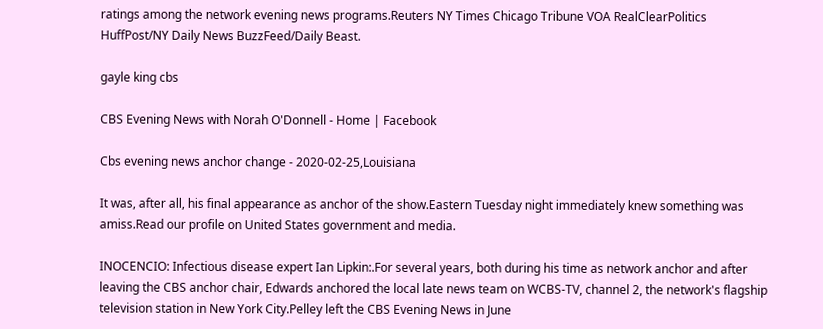ratings among the network evening news programs.Reuters NY Times Chicago Tribune VOA RealClearPolitics HuffPost/NY Daily News BuzzFeed/Daily Beast.

gayle king cbs

CBS Evening News with Norah O'Donnell - Home | Facebook

Cbs evening news anchor change - 2020-02-25,Louisiana

It was, after all, his final appearance as anchor of the show.Eastern Tuesday night immediately knew something was amiss.Read our profile on United States government and media.

INOCENCIO: Infectious disease expert Ian Lipkin:.For several years, both during his time as network anchor and after leaving the CBS anchor chair, Edwards anchored the local late news team on WCBS-TV, channel 2, the network's flagship television station in New York City.Pelley left the CBS Evening News in June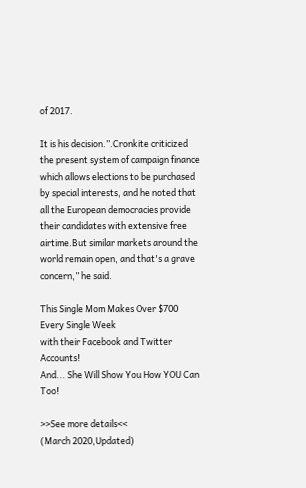of 2017.

It is his decision.”.Cronkite criticized the present system of campaign finance which allows elections to be purchased by special interests, and he noted that all the European democracies provide their candidates with extensive free airtime.But similar markets around the world remain open, and that's a grave concern,” he said.

This Single Mom Makes Over $700 Every Single Week
with their Facebook and Twitter Accounts!
And... She Will Show You How YOU Can Too!

>>See more details<<
(March 2020,Updated)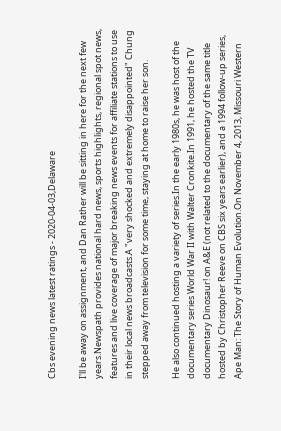Cbs evening news latest ratings - 2020-04-03,Delaware

I'll be away on assignment, and Dan Rather will be sitting in here for the next few years.Newspath provides national hard news, sports highlights, regional spot news, features and live coverage of major breaking news events for affiliate stations to use in their local news broadcasts.A "very shocked and extremely disappointed" Chung stepped away from television for some time, staying at home to raise her son.

He also continued hosting a variety of series.In the early 1980s, he was host of the documentary series World War II with Walter Cronkite.In 1991, he hosted the TV documentary Dinosaur! on A&E (not related to the documentary of the same title hosted by Christopher Reeve on CBS six years earlier), and a 1994 follow-up series, Ape Man: The Story of Human Evolution.On November 4, 2013, Missouri Western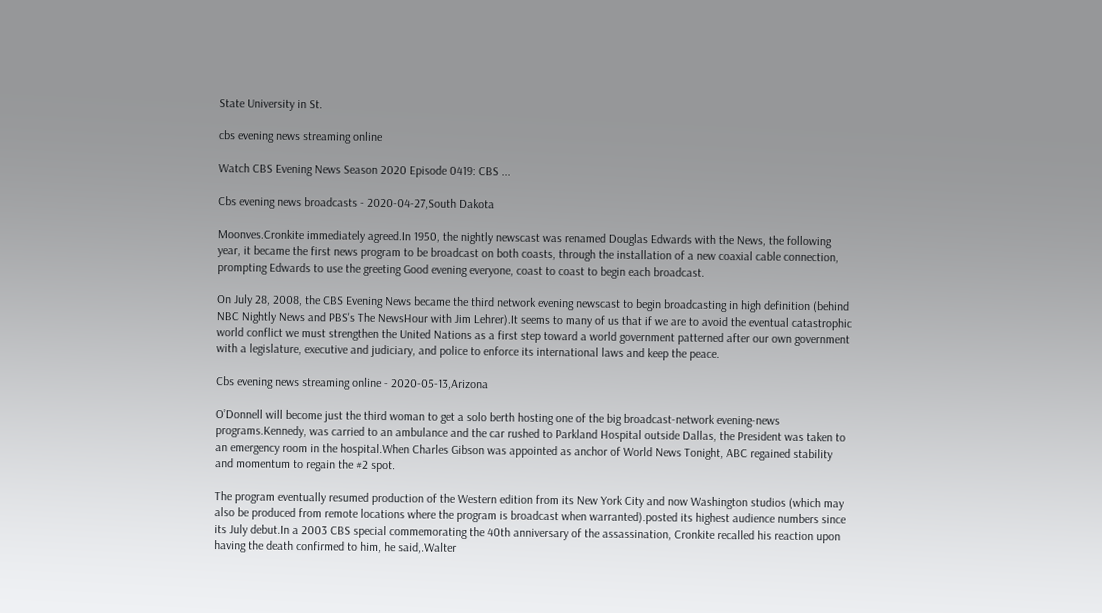State University in St.

cbs evening news streaming online

Watch CBS Evening News Season 2020 Episode 0419: CBS ...

Cbs evening news broadcasts - 2020-04-27,South Dakota

Moonves.Cronkite immediately agreed.In 1950, the nightly newscast was renamed Douglas Edwards with the News, the following year, it became the first news program to be broadcast on both coasts, through the installation of a new coaxial cable connection, prompting Edwards to use the greeting Good evening everyone, coast to coast to begin each broadcast.

On July 28, 2008, the CBS Evening News became the third network evening newscast to begin broadcasting in high definition (behind NBC Nightly News and PBS's The NewsHour with Jim Lehrer).It seems to many of us that if we are to avoid the eventual catastrophic world conflict we must strengthen the United Nations as a first step toward a world government patterned after our own government with a legislature, executive and judiciary, and police to enforce its international laws and keep the peace.

Cbs evening news streaming online - 2020-05-13,Arizona

O’Donnell will become just the third woman to get a solo berth hosting one of the big broadcast-network evening-news programs.Kennedy, was carried to an ambulance and the car rushed to Parkland Hospital outside Dallas, the President was taken to an emergency room in the hospital.When Charles Gibson was appointed as anchor of World News Tonight, ABC regained stability and momentum to regain the #2 spot.

The program eventually resumed production of the Western edition from its New York City and now Washington studios (which may also be produced from remote locations where the program is broadcast when warranted).posted its highest audience numbers since its July debut.In a 2003 CBS special commemorating the 40th anniversary of the assassination, Cronkite recalled his reaction upon having the death confirmed to him, he said,.Walter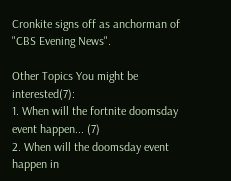Cronkite signs off as anchorman of "CBS Evening News".

Other Topics You might be interested(7):
1. When will the fortnite doomsday event happen... (7)
2. When will the doomsday event happen in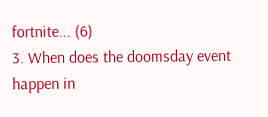fortnite... (6)
3. When does the doomsday event happen in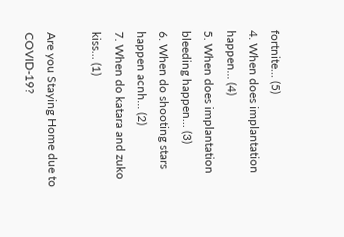fortnite... (5)
4. When does implantation happen... (4)
5. When does implantation bleeding happen... (3)
6. When do shooting stars happen acnh... (2)
7. When do katara and zuko kiss... (1)

Are you Staying Home due to COVID-19?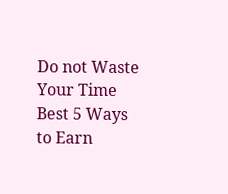Do not Waste Your Time
Best 5 Ways to Earn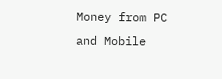Money from PC and Mobile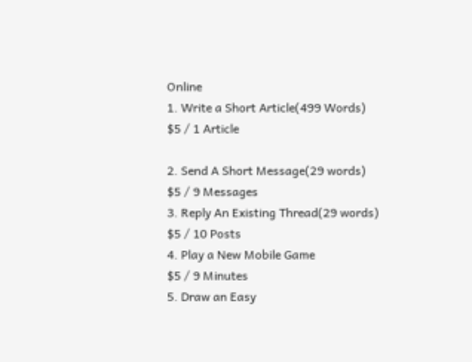Online
1. Write a Short Article(499 Words)
$5 / 1 Article

2. Send A Short Message(29 words)
$5 / 9 Messages
3. Reply An Existing Thread(29 words)
$5 / 10 Posts
4. Play a New Mobile Game
$5 / 9 Minutes
5. Draw an Easy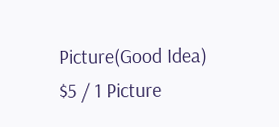Picture(Good Idea)
$5 / 1 Picture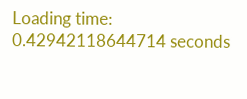Loading time: 0.42942118644714 seconds